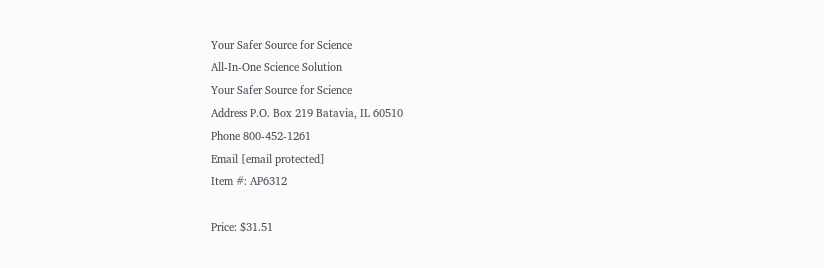Your Safer Source for Science
All-In-One Science Solution
Your Safer Source for Science
Address P.O. Box 219 Batavia, IL 60510
Phone 800-452-1261
Email [email protected]
Item #: AP6312

Price: $31.51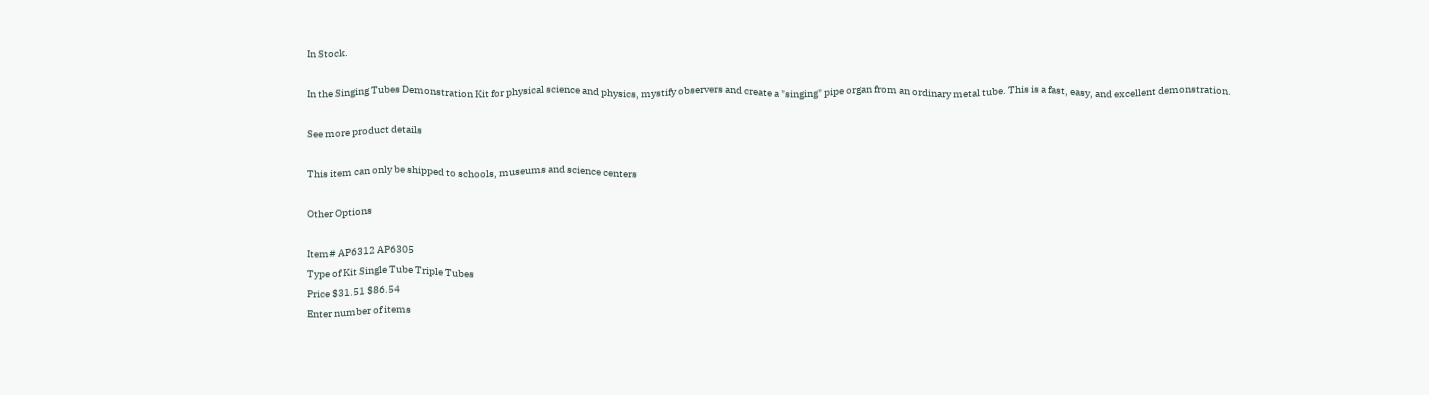In Stock.

In the Singing Tubes Demonstration Kit for physical science and physics, mystify observers and create a "singing" pipe organ from an ordinary metal tube. This is a fast, easy, and excellent demonstration.

See more product details

This item can only be shipped to schools, museums and science centers

Other Options

Item# AP6312 AP6305
Type of Kit Single Tube Triple Tubes
Price $31.51 $86.54
Enter number of items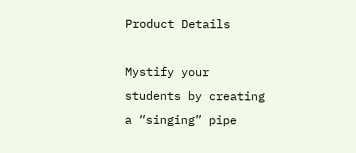Product Details

Mystify your students by creating a “singing” pipe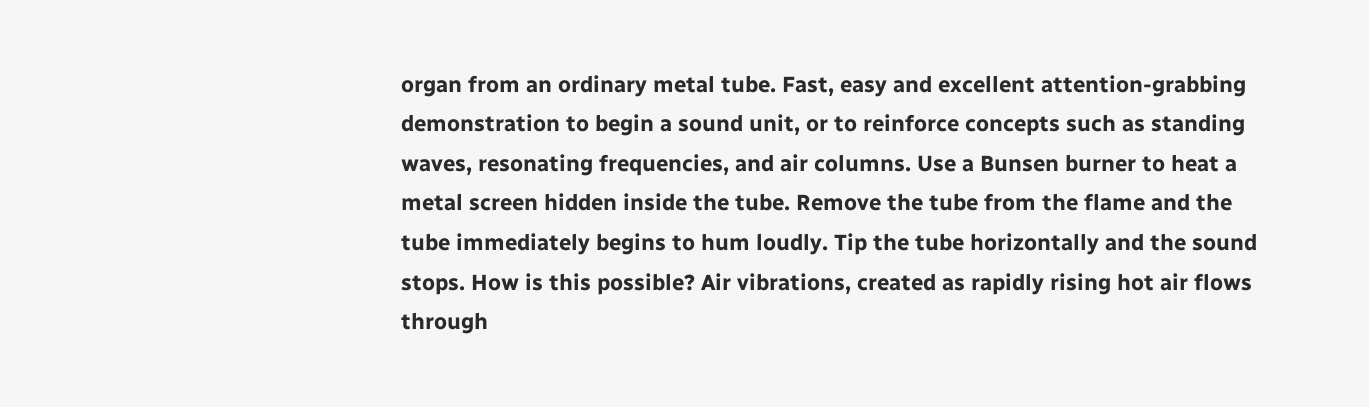organ from an ordinary metal tube. Fast, easy and excellent attention-grabbing demonstration to begin a sound unit, or to reinforce concepts such as standing waves, resonating frequencies, and air columns. Use a Bunsen burner to heat a metal screen hidden inside the tube. Remove the tube from the flame and the tube immediately begins to hum loudly. Tip the tube horizontally and the sound stops. How is this possible? Air vibrations, created as rapidly rising hot air flows through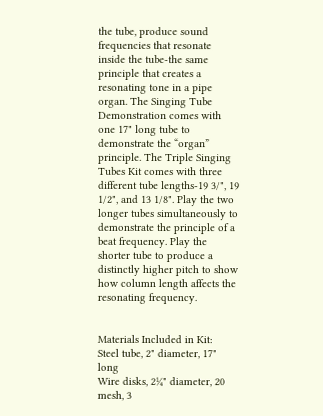the tube, produce sound frequencies that resonate inside the tube-the same principle that creates a resonating tone in a pipe organ. The Singing Tube Demonstration comes with one 17" long tube to demonstrate the “organ” principle. The Triple Singing Tubes Kit comes with three different tube lengths-19 3/", 19 1/2", and 13 1/8". Play the two longer tubes simultaneously to demonstrate the principle of a beat frequency. Play the shorter tube to produce a distinctly higher pitch to show how column length affects the resonating frequency.


Materials Included in Kit:
Steel tube, 2" diameter, 17" long
Wire disks, 2¼" diameter, 20 mesh, 3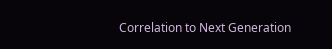Correlation to Next Generation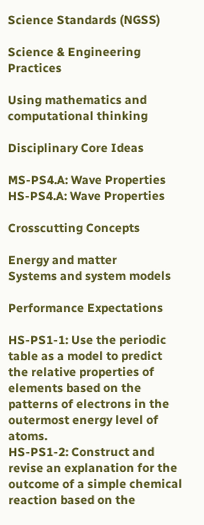Science Standards (NGSS)

Science & Engineering Practices

Using mathematics and computational thinking

Disciplinary Core Ideas

MS-PS4.A: Wave Properties
HS-PS4.A: Wave Properties

Crosscutting Concepts

Energy and matter
Systems and system models

Performance Expectations

HS-PS1-1: Use the periodic table as a model to predict the relative properties of elements based on the patterns of electrons in the outermost energy level of atoms.
HS-PS1-2: Construct and revise an explanation for the outcome of a simple chemical reaction based on the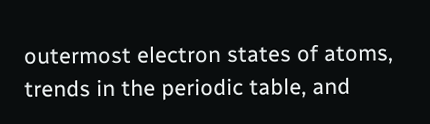outermost electron states of atoms, trends in the periodic table, and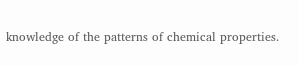knowledge of the patterns of chemical properties.